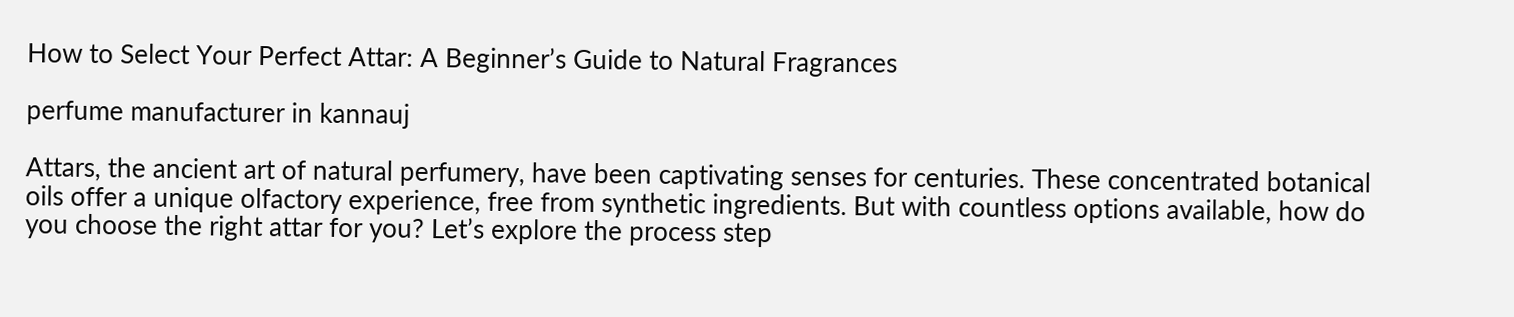How to Select Your Perfect Attar: A Beginner’s Guide to Natural Fragrances

perfume manufacturer in kannauj

Attars, the ancient art of natural perfumery, have been captivating senses for centuries. These concentrated botanical oils offer a unique olfactory experience, free from synthetic ingredients. But with countless options available, how do you choose the right attar for you? Let’s explore the process step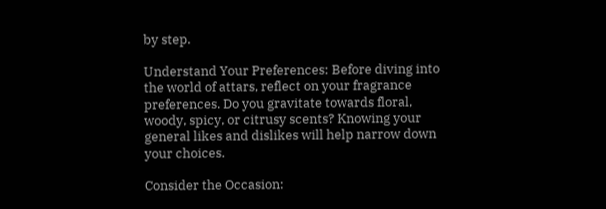by step.

Understand Your Preferences: Before diving into the world of attars, reflect on your fragrance preferences. Do you gravitate towards floral, woody, spicy, or citrusy scents? Knowing your general likes and dislikes will help narrow down your choices.

Consider the Occasion: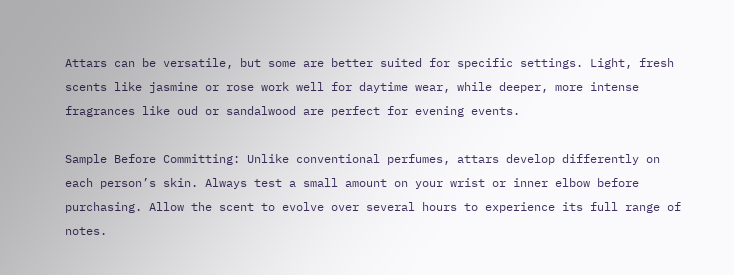Attars can be versatile, but some are better suited for specific settings. Light, fresh scents like jasmine or rose work well for daytime wear, while deeper, more intense fragrances like oud or sandalwood are perfect for evening events.

Sample Before Committing: Unlike conventional perfumes, attars develop differently on each person’s skin. Always test a small amount on your wrist or inner elbow before purchasing. Allow the scent to evolve over several hours to experience its full range of notes.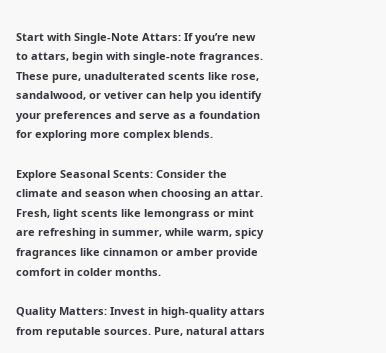Start with Single-Note Attars: If you’re new to attars, begin with single-note fragrances. These pure, unadulterated scents like rose, sandalwood, or vetiver can help you identify your preferences and serve as a foundation for exploring more complex blends.

Explore Seasonal Scents: Consider the climate and season when choosing an attar. Fresh, light scents like lemongrass or mint are refreshing in summer, while warm, spicy fragrances like cinnamon or amber provide comfort in colder months.

Quality Matters: Invest in high-quality attars from reputable sources. Pure, natural attars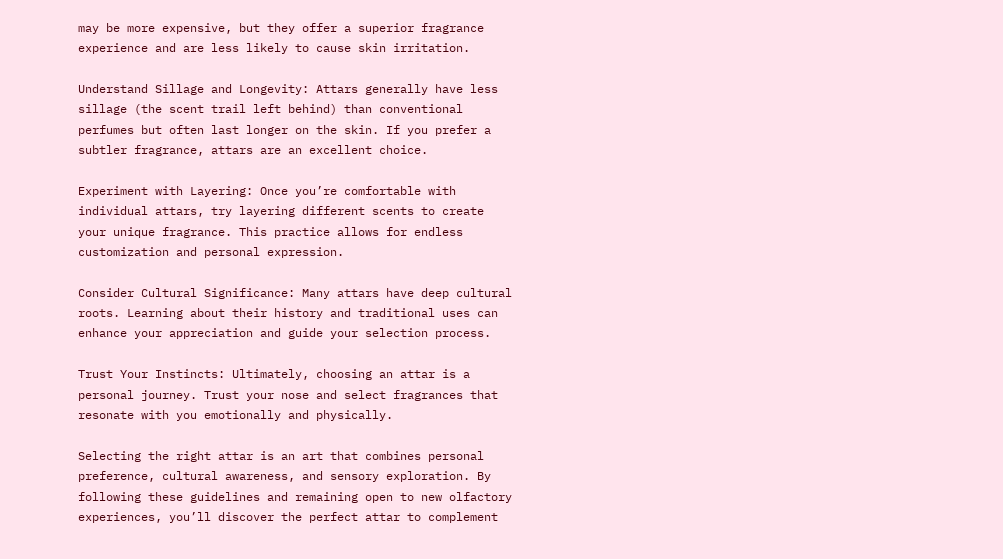may be more expensive, but they offer a superior fragrance experience and are less likely to cause skin irritation.

Understand Sillage and Longevity: Attars generally have less sillage (the scent trail left behind) than conventional perfumes but often last longer on the skin. If you prefer a subtler fragrance, attars are an excellent choice.

Experiment with Layering: Once you’re comfortable with individual attars, try layering different scents to create your unique fragrance. This practice allows for endless customization and personal expression.

Consider Cultural Significance: Many attars have deep cultural roots. Learning about their history and traditional uses can enhance your appreciation and guide your selection process.

Trust Your Instincts: Ultimately, choosing an attar is a personal journey. Trust your nose and select fragrances that resonate with you emotionally and physically.

Selecting the right attar is an art that combines personal preference, cultural awareness, and sensory exploration. By following these guidelines and remaining open to new olfactory experiences, you’ll discover the perfect attar to complement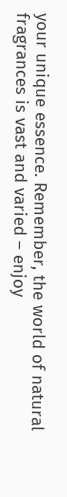your unique essence. Remember, the world of natural fragrances is vast and varied – enjoy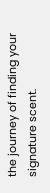the journey of finding your signature scent.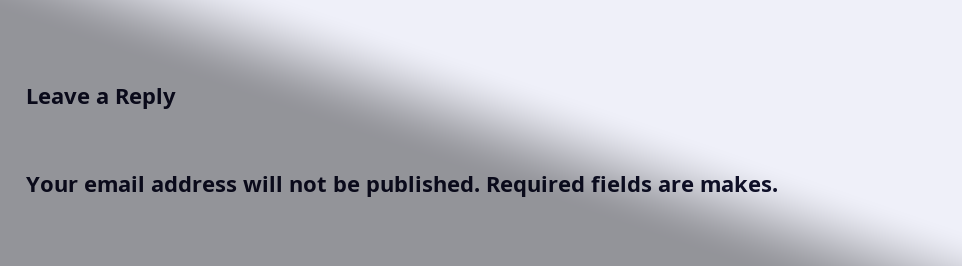Leave a Reply

Your email address will not be published. Required fields are makes.